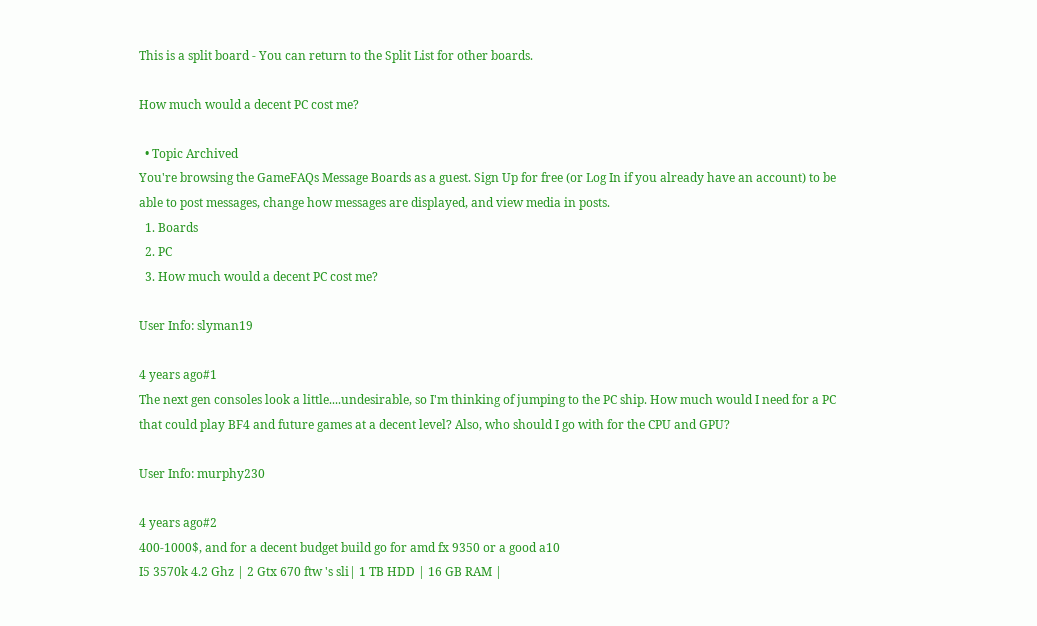This is a split board - You can return to the Split List for other boards.

How much would a decent PC cost me?

  • Topic Archived
You're browsing the GameFAQs Message Boards as a guest. Sign Up for free (or Log In if you already have an account) to be able to post messages, change how messages are displayed, and view media in posts.
  1. Boards
  2. PC
  3. How much would a decent PC cost me?

User Info: slyman19

4 years ago#1
The next gen consoles look a little....undesirable, so I'm thinking of jumping to the PC ship. How much would I need for a PC that could play BF4 and future games at a decent level? Also, who should I go with for the CPU and GPU?

User Info: murphy230

4 years ago#2
400-1000$, and for a decent budget build go for amd fx 9350 or a good a10
I5 3570k 4.2 Ghz | 2 Gtx 670 ftw 's sli| 1 TB HDD | 16 GB RAM |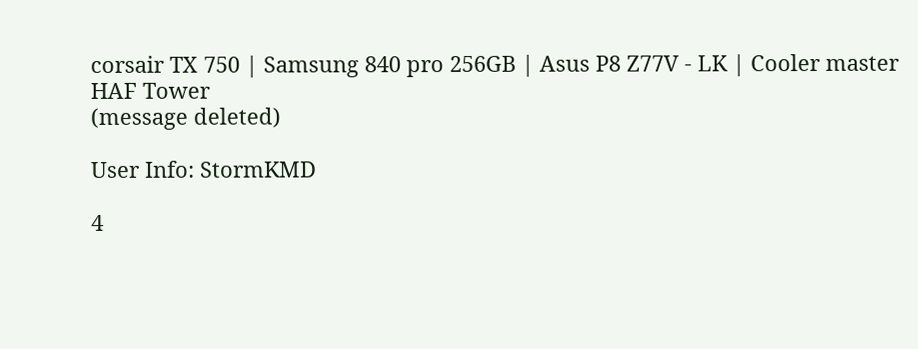corsair TX 750 | Samsung 840 pro 256GB | Asus P8 Z77V - LK | Cooler master HAF Tower
(message deleted)

User Info: StormKMD

4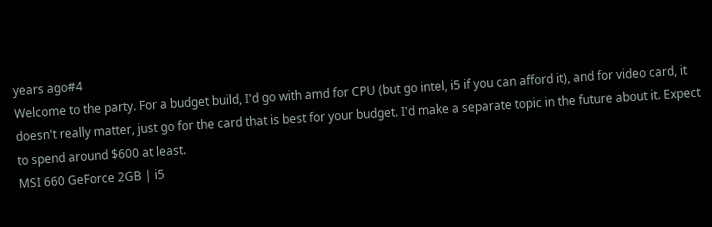years ago#4
Welcome to the party. For a budget build, I'd go with amd for CPU (but go intel, i5 if you can afford it), and for video card, it doesn't really matter, just go for the card that is best for your budget. I'd make a separate topic in the future about it. Expect to spend around $600 at least.
MSI 660 GeForce 2GB | i5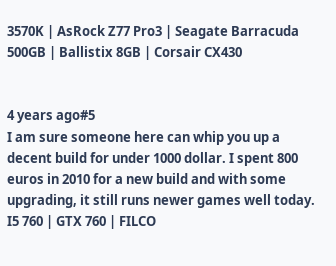3570K | AsRock Z77 Pro3 | Seagate Barracuda 500GB | Ballistix 8GB | Corsair CX430


4 years ago#5
I am sure someone here can whip you up a decent build for under 1000 dollar. I spent 800 euros in 2010 for a new build and with some upgrading, it still runs newer games well today.
I5 760 | GTX 760 | FILCO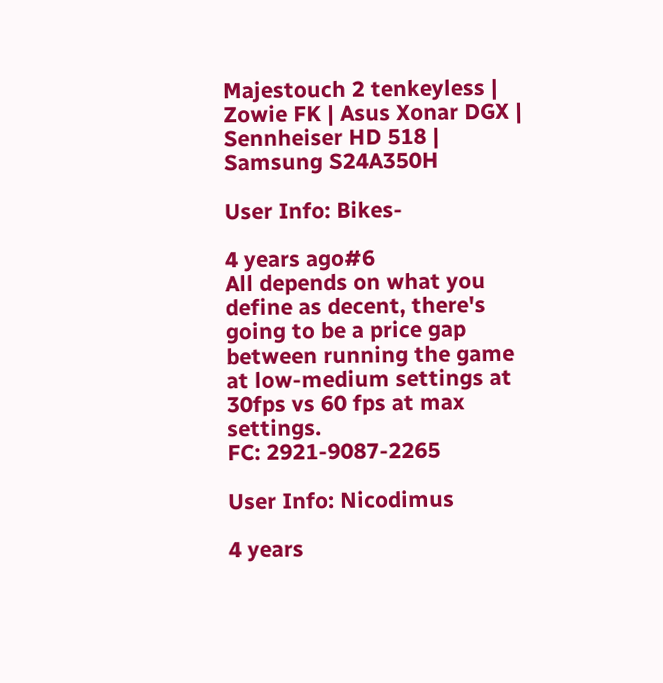Majestouch 2 tenkeyless | Zowie FK | Asus Xonar DGX | Sennheiser HD 518 | Samsung S24A350H

User Info: Bikes-

4 years ago#6
All depends on what you define as decent, there's going to be a price gap between running the game at low-medium settings at 30fps vs 60 fps at max settings.
FC: 2921-9087-2265

User Info: Nicodimus

4 years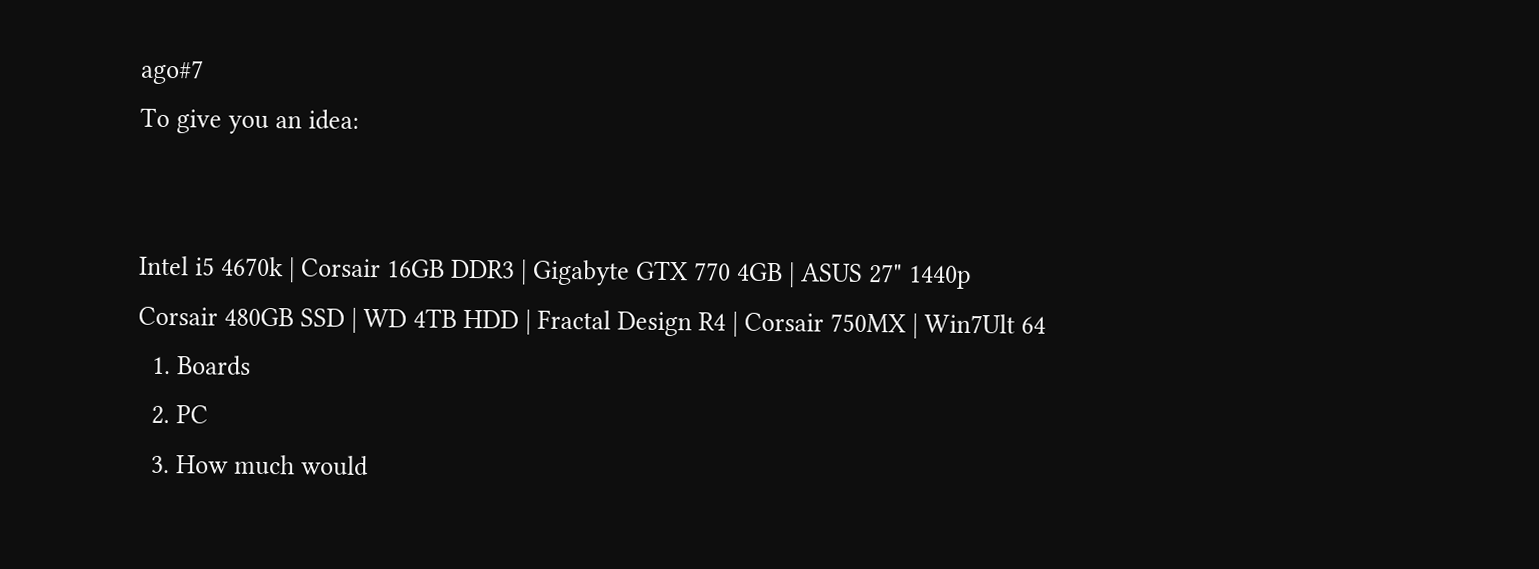ago#7
To give you an idea:


Intel i5 4670k | Corsair 16GB DDR3 | Gigabyte GTX 770 4GB | ASUS 27" 1440p
Corsair 480GB SSD | WD 4TB HDD | Fractal Design R4 | Corsair 750MX | Win7Ult 64
  1. Boards
  2. PC
  3. How much would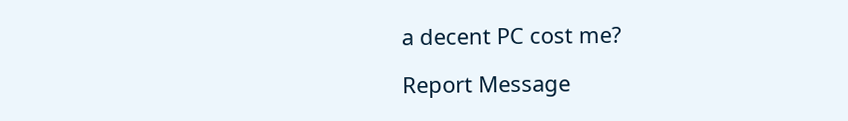a decent PC cost me?

Report Message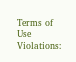Terms of Use Violations: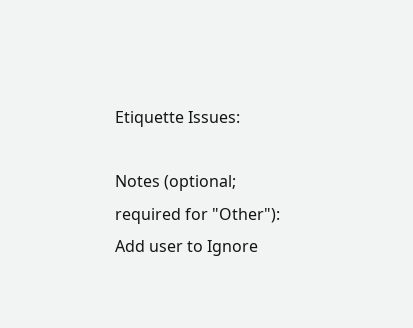Etiquette Issues:

Notes (optional; required for "Other"):
Add user to Ignore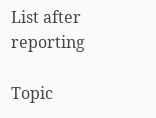List after reporting

Topic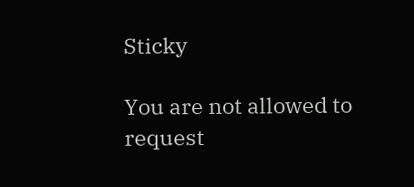Sticky

You are not allowed to request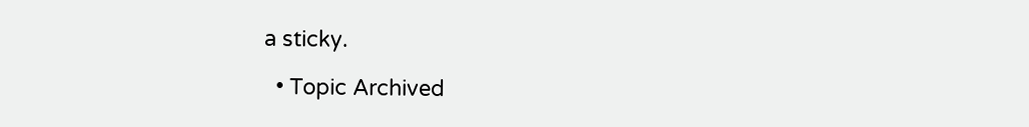a sticky.

  • Topic Archived